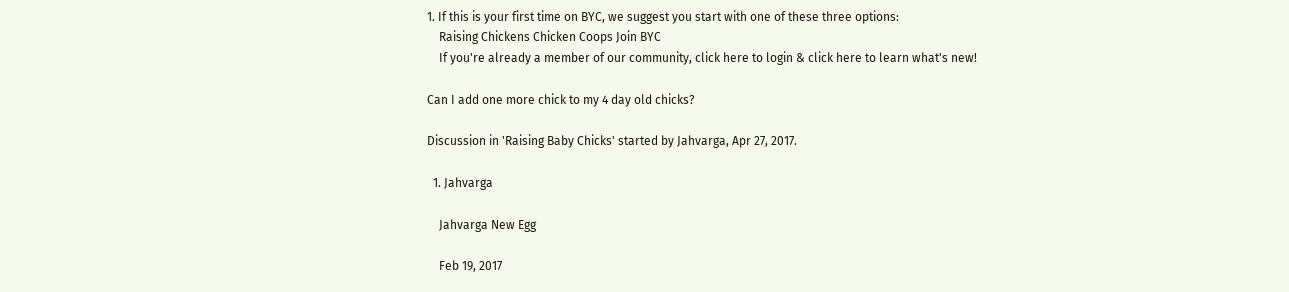1. If this is your first time on BYC, we suggest you start with one of these three options:
    Raising Chickens Chicken Coops Join BYC
    If you're already a member of our community, click here to login & click here to learn what's new!

Can I add one more chick to my 4 day old chicks?

Discussion in 'Raising Baby Chicks' started by Jahvarga, Apr 27, 2017.

  1. Jahvarga

    Jahvarga New Egg

    Feb 19, 2017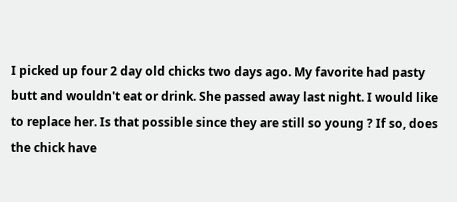I picked up four 2 day old chicks two days ago. My favorite had pasty butt and wouldn't eat or drink. She passed away last night. I would like to replace her. Is that possible since they are still so young ? If so, does the chick have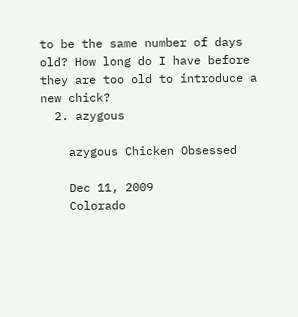to be the same number of days old? How long do I have before they are too old to introduce a new chick?
  2. azygous

    azygous Chicken Obsessed

    Dec 11, 2009
    Colorado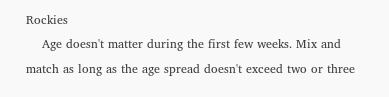Rockies
    Age doesn't matter during the first few weeks. Mix and match as long as the age spread doesn't exceed two or three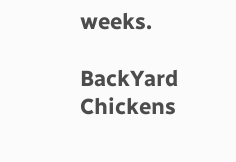weeks.

BackYard Chickens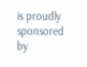is proudly sponsored by